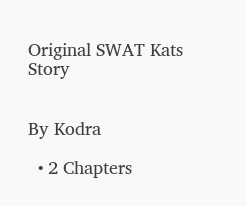Original SWAT Kats Story


By Kodra

  • 2 Chapters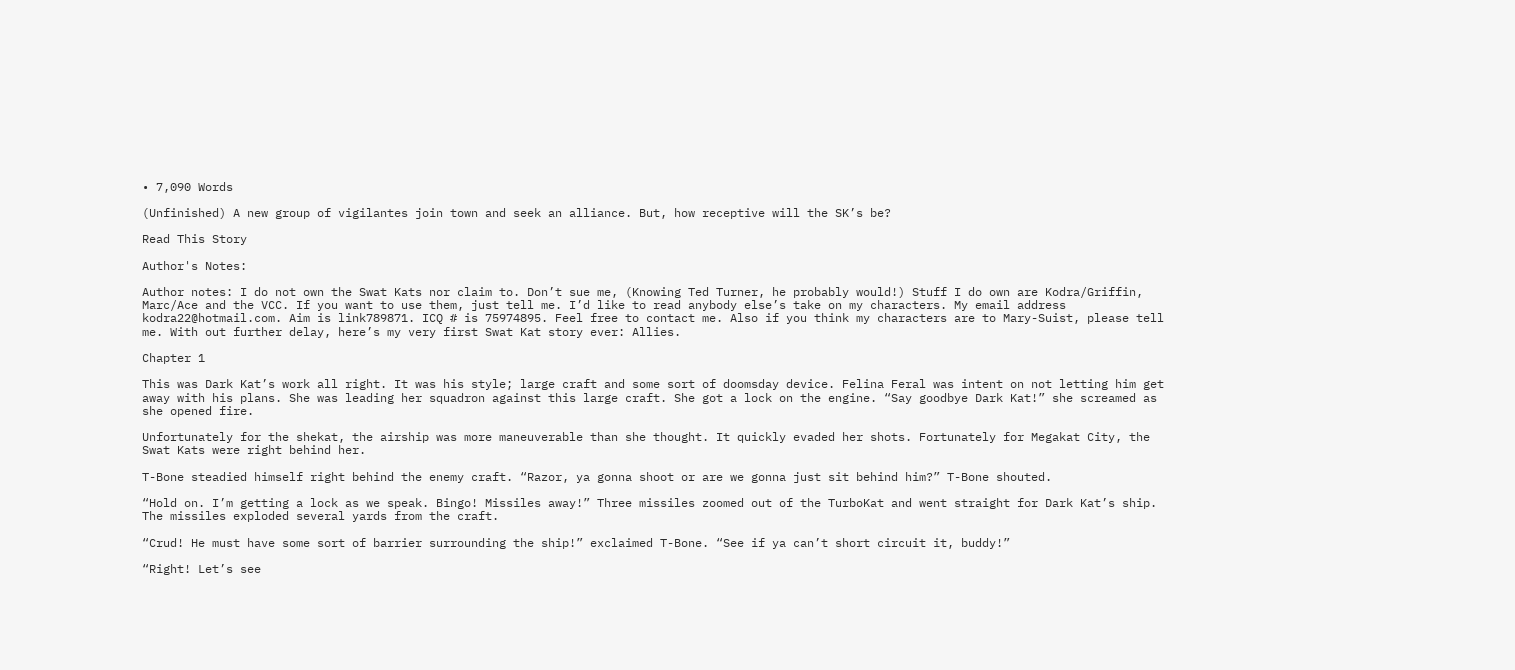• 7,090 Words

(Unfinished) A new group of vigilantes join town and seek an alliance. But, how receptive will the SK’s be?

Read This Story

Author's Notes:

Author notes: I do not own the Swat Kats nor claim to. Don’t sue me, (Knowing Ted Turner, he probably would!) Stuff I do own are Kodra/Griffin, Marc/Ace and the VCC. If you want to use them, just tell me. I’d like to read anybody else’s take on my characters. My email address kodra22@hotmail.com. Aim is link789871. ICQ # is 75974895. Feel free to contact me. Also if you think my characters are to Mary-Suist, please tell me. With out further delay, here’s my very first Swat Kat story ever: Allies.

Chapter 1

This was Dark Kat’s work all right. It was his style; large craft and some sort of doomsday device. Felina Feral was intent on not letting him get away with his plans. She was leading her squadron against this large craft. She got a lock on the engine. “Say goodbye Dark Kat!” she screamed as she opened fire.

Unfortunately for the shekat, the airship was more maneuverable than she thought. It quickly evaded her shots. Fortunately for Megakat City, the Swat Kats were right behind her.

T-Bone steadied himself right behind the enemy craft. “Razor, ya gonna shoot or are we gonna just sit behind him?” T-Bone shouted.

“Hold on. I’m getting a lock as we speak. Bingo! Missiles away!” Three missiles zoomed out of the TurboKat and went straight for Dark Kat’s ship. The missiles exploded several yards from the craft.

“Crud! He must have some sort of barrier surrounding the ship!” exclaimed T-Bone. “See if ya can’t short circuit it, buddy!”

“Right! Let’s see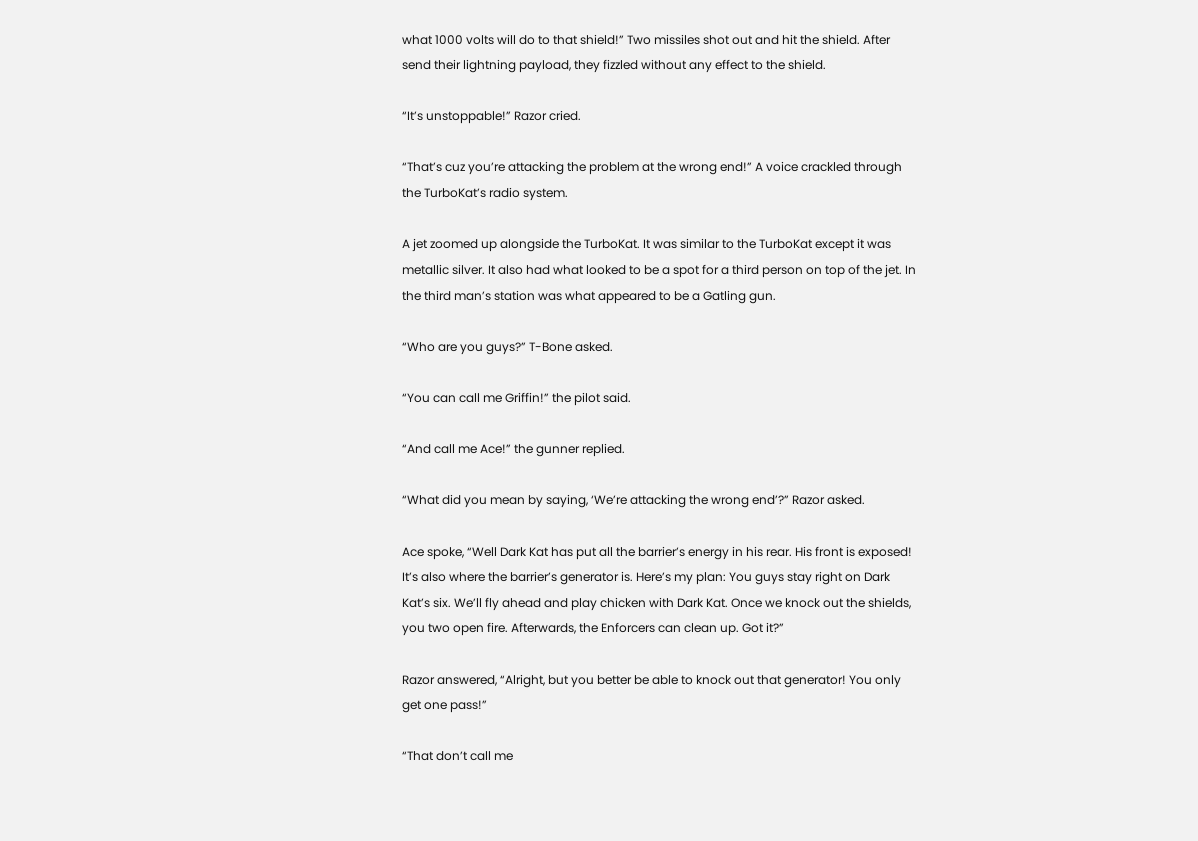what 1000 volts will do to that shield!” Two missiles shot out and hit the shield. After send their lightning payload, they fizzled without any effect to the shield.

“It’s unstoppable!” Razor cried.

“That’s cuz you’re attacking the problem at the wrong end!” A voice crackled through the TurboKat’s radio system.

A jet zoomed up alongside the TurboKat. It was similar to the TurboKat except it was metallic silver. It also had what looked to be a spot for a third person on top of the jet. In the third man’s station was what appeared to be a Gatling gun.

“Who are you guys?” T-Bone asked.

“You can call me Griffin!” the pilot said.

“And call me Ace!” the gunner replied.

“What did you mean by saying, ‘We’re attacking the wrong end’?” Razor asked.

Ace spoke, “Well Dark Kat has put all the barrier’s energy in his rear. His front is exposed! It’s also where the barrier’s generator is. Here’s my plan: You guys stay right on Dark Kat’s six. We’ll fly ahead and play chicken with Dark Kat. Once we knock out the shields, you two open fire. Afterwards, the Enforcers can clean up. Got it?”

Razor answered, “Alright, but you better be able to knock out that generator! You only get one pass!”

“That don’t call me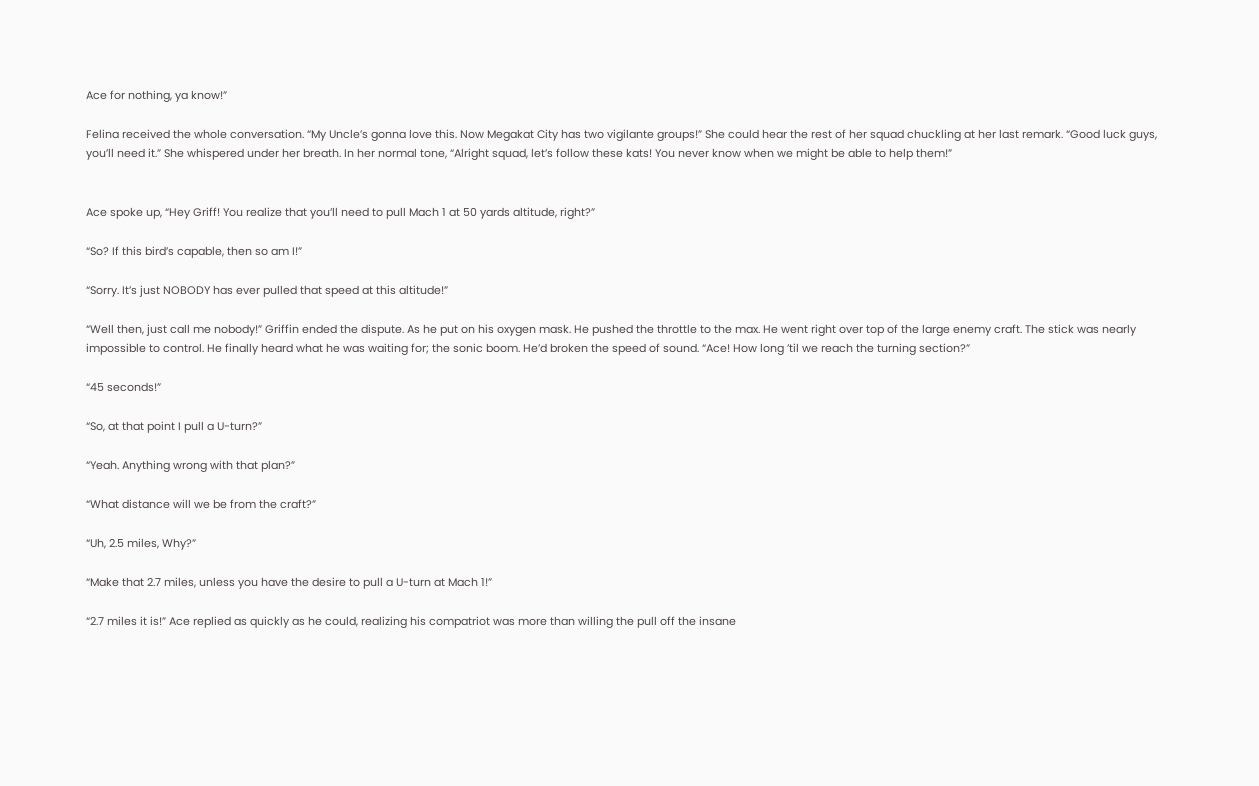Ace for nothing, ya know!”

Felina received the whole conversation. “My Uncle’s gonna love this. Now Megakat City has two vigilante groups!” She could hear the rest of her squad chuckling at her last remark. “Good luck guys, you’ll need it.” She whispered under her breath. In her normal tone, “Alright squad, let’s follow these kats! You never know when we might be able to help them!”


Ace spoke up, “Hey Griff! You realize that you’ll need to pull Mach 1 at 50 yards altitude, right?”

“So? If this bird’s capable, then so am I!”

“Sorry. It’s just NOBODY has ever pulled that speed at this altitude!”

“Well then, just call me nobody!” Griffin ended the dispute. As he put on his oxygen mask. He pushed the throttle to the max. He went right over top of the large enemy craft. The stick was nearly impossible to control. He finally heard what he was waiting for; the sonic boom. He’d broken the speed of sound. “Ace! How long ’til we reach the turning section?”

“45 seconds!”

“So, at that point I pull a U-turn?”

“Yeah. Anything wrong with that plan?”

“What distance will we be from the craft?”

“Uh, 2.5 miles, Why?”

“Make that 2.7 miles, unless you have the desire to pull a U-turn at Mach 1!”

“2.7 miles it is!” Ace replied as quickly as he could, realizing his compatriot was more than willing the pull off the insane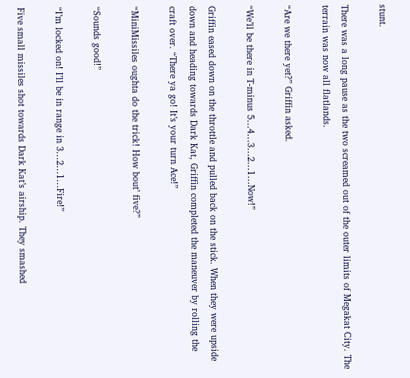stunt.

There was a long pause as the two screamed out of the outer limits of Megakat City. The terrain was now all flatlands.

“Are we there yet?” Griffin asked.

“We’ll be there in T-minus 5…4…3…2…1…Now!”

Griffin eased down on the throttle and pulled back on the stick. When they were upside down and heading towards Dark Kat, Griffin completed the maneuver by rolling the craft over. “There ya go! It’s your turn Ace!”

“MiniMissiles oughta do the trick! How bout’ five?”

“Sounds good!”

“I’m locked on! I’ll be in range in 3…2…1…Fire!”

Five small missiles shot towards Dark Kat’s airship. They smashed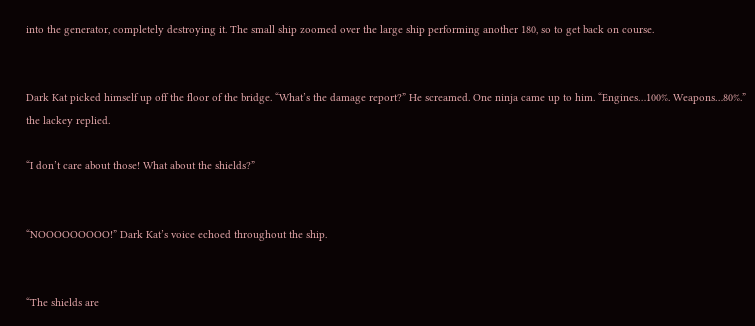into the generator, completely destroying it. The small ship zoomed over the large ship performing another 180, so to get back on course.


Dark Kat picked himself up off the floor of the bridge. “What’s the damage report?” He screamed. One ninja came up to him. “Engines…100%. Weapons…80%.” the lackey replied.

“I don’t care about those! What about the shields?”


“NOOOOOOOOO!” Dark Kat’s voice echoed throughout the ship.


“The shields are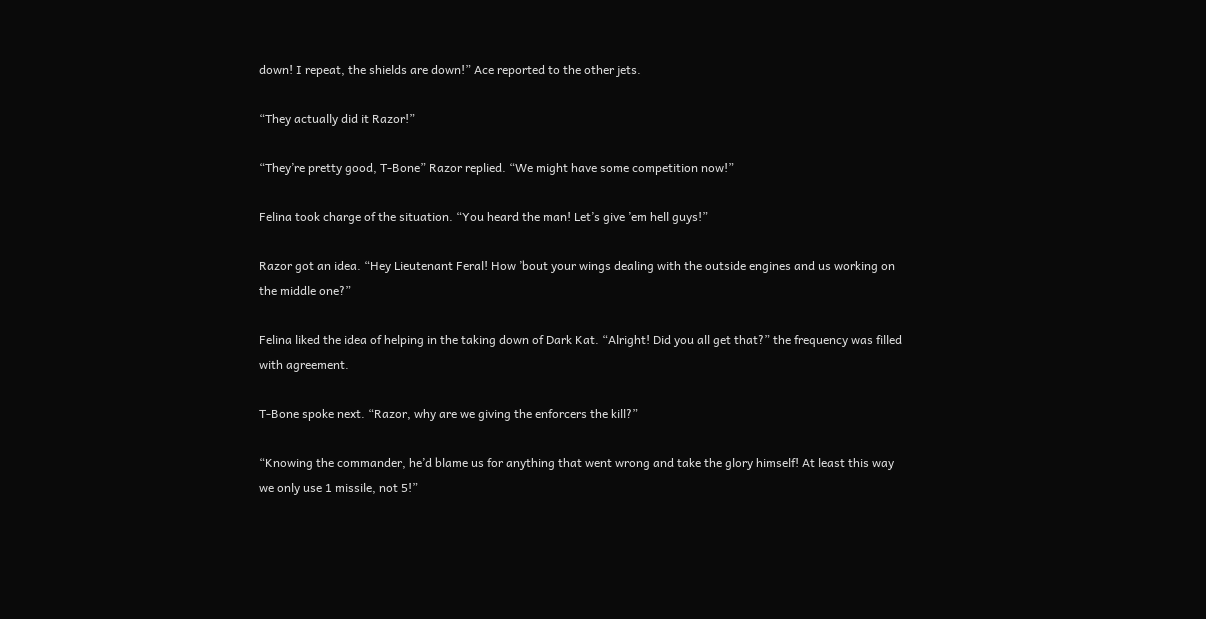down! I repeat, the shields are down!” Ace reported to the other jets.

“They actually did it Razor!”

“They’re pretty good, T-Bone” Razor replied. “We might have some competition now!”

Felina took charge of the situation. “You heard the man! Let’s give ’em hell guys!”

Razor got an idea. “Hey Lieutenant Feral! How ’bout your wings dealing with the outside engines and us working on the middle one?”

Felina liked the idea of helping in the taking down of Dark Kat. “Alright! Did you all get that?” the frequency was filled with agreement.

T-Bone spoke next. “Razor, why are we giving the enforcers the kill?”

“Knowing the commander, he’d blame us for anything that went wrong and take the glory himself! At least this way we only use 1 missile, not 5!”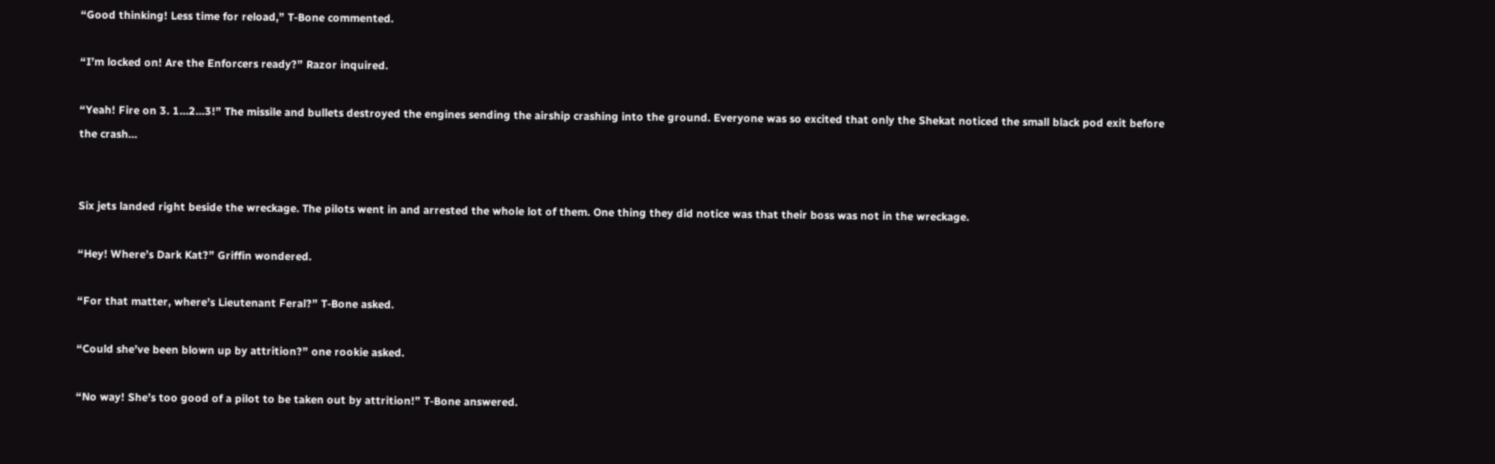“Good thinking! Less time for reload,” T-Bone commented.

“I’m locked on! Are the Enforcers ready?” Razor inquired.

“Yeah! Fire on 3. 1…2…3!” The missile and bullets destroyed the engines sending the airship crashing into the ground. Everyone was so excited that only the Shekat noticed the small black pod exit before the crash…


Six jets landed right beside the wreckage. The pilots went in and arrested the whole lot of them. One thing they did notice was that their boss was not in the wreckage.

“Hey! Where’s Dark Kat?” Griffin wondered.

“For that matter, where’s Lieutenant Feral?” T-Bone asked.

“Could she’ve been blown up by attrition?” one rookie asked.

“No way! She’s too good of a pilot to be taken out by attrition!” T-Bone answered.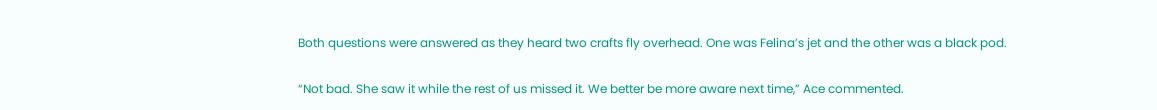Both questions were answered as they heard two crafts fly overhead. One was Felina’s jet and the other was a black pod.

“Not bad. She saw it while the rest of us missed it. We better be more aware next time,” Ace commented.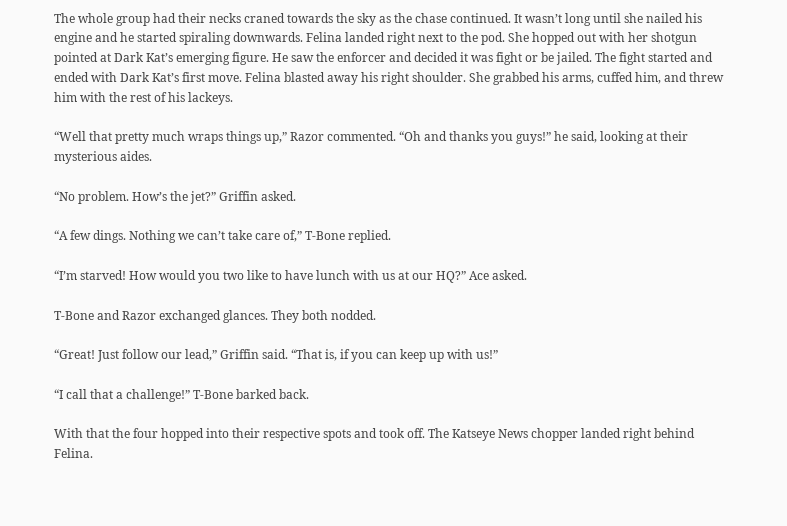The whole group had their necks craned towards the sky as the chase continued. It wasn’t long until she nailed his engine and he started spiraling downwards. Felina landed right next to the pod. She hopped out with her shotgun pointed at Dark Kat’s emerging figure. He saw the enforcer and decided it was fight or be jailed. The fight started and ended with Dark Kat’s first move. Felina blasted away his right shoulder. She grabbed his arms, cuffed him, and threw him with the rest of his lackeys.

“Well that pretty much wraps things up,” Razor commented. “Oh and thanks you guys!” he said, looking at their mysterious aides.

“No problem. How’s the jet?” Griffin asked.

“A few dings. Nothing we can’t take care of,” T-Bone replied.

“I’m starved! How would you two like to have lunch with us at our HQ?” Ace asked.

T-Bone and Razor exchanged glances. They both nodded.

“Great! Just follow our lead,” Griffin said. “That is, if you can keep up with us!”

“I call that a challenge!” T-Bone barked back.

With that the four hopped into their respective spots and took off. The Katseye News chopper landed right behind Felina.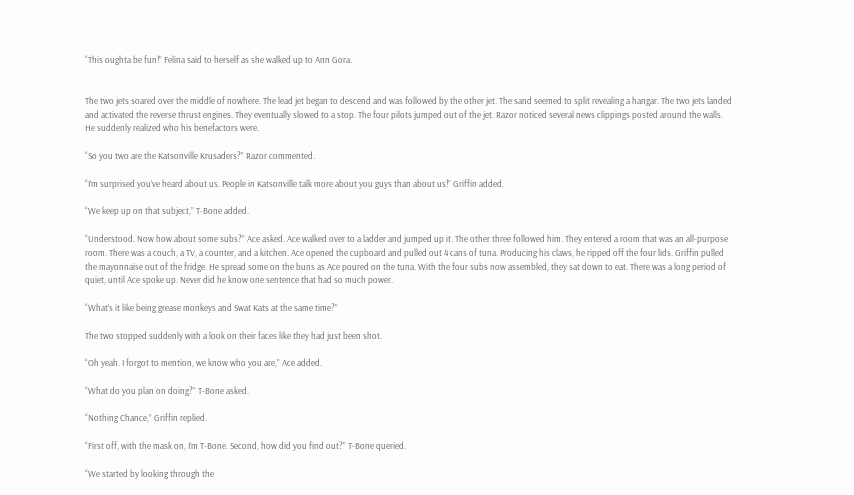“This oughta be fun!” Felina said to herself as she walked up to Ann Gora.


The two jets soared over the middle of nowhere. The lead jet began to descend and was followed by the other jet. The sand seemed to split revealing a hangar. The two jets landed and activated the reverse thrust engines. They eventually slowed to a stop. The four pilots jumped out of the jet. Razor noticed several news clippings posted around the walls. He suddenly realized who his benefactors were.

“So you two are the Katsonville Krusaders?” Razor commented.

“I’m surprised you’ve heard about us. People in Katsonville talk more about you guys than about us!” Griffin added.

“We keep up on that subject,” T-Bone added.

“Understood. Now how about some subs?” Ace asked. Ace walked over to a ladder and jumped up it. The other three followed him. They entered a room that was an all-purpose room. There was a couch, a TV, a counter, and a kitchen. Ace opened the cupboard and pulled out 4 cans of tuna. Producing his claws, he ripped off the four lids. Griffin pulled the mayonnaise out of the fridge. He spread some on the buns as Ace poured on the tuna. With the four subs now assembled, they sat down to eat. There was a long period of quiet, until Ace spoke up. Never did he know one sentence that had so much power.

“What’s it like being grease monkeys and Swat Kats at the same time?”

The two stopped suddenly with a look on their faces like they had just been shot.

“Oh yeah. I forgot to mention, we know who you are,” Ace added.

“What do you plan on doing?” T-Bone asked.

“Nothing Chance,” Griffin replied.

“First off, with the mask on, I’m T-Bone. Second, how did you find out?” T-Bone queried.

“We started by looking through the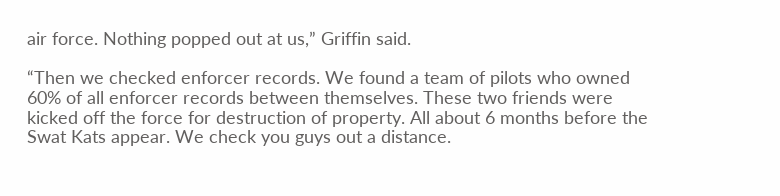air force. Nothing popped out at us,” Griffin said.

“Then we checked enforcer records. We found a team of pilots who owned 60% of all enforcer records between themselves. These two friends were kicked off the force for destruction of property. All about 6 months before the Swat Kats appear. We check you guys out a distance.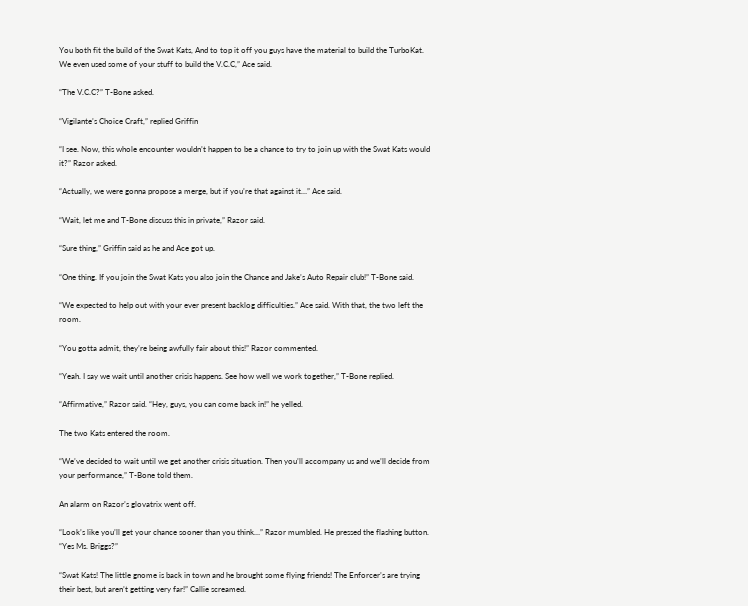You both fit the build of the Swat Kats, And to top it off you guys have the material to build the TurboKat. We even used some of your stuff to build the V.C.C,” Ace said.

“The V.C.C?” T-Bone asked.

“Vigilante’s Choice Craft,” replied Griffin

“I see. Now, this whole encounter wouldn’t happen to be a chance to try to join up with the Swat Kats would it?” Razor asked.

“Actually, we were gonna propose a merge, but if you’re that against it…” Ace said.

“Wait, let me and T-Bone discuss this in private,” Razor said.

“Sure thing,” Griffin said as he and Ace got up.

“One thing. If you join the Swat Kats you also join the Chance and Jake’s Auto Repair club!” T-Bone said.

“We expected to help out with your ever present backlog difficulties.” Ace said. With that, the two left the room.

“You gotta admit, they’re being awfully fair about this!” Razor commented.

“Yeah. I say we wait until another crisis happens. See how well we work together,” T-Bone replied.

“Affirmative,” Razor said. “Hey, guys, you can come back in!” he yelled.

The two Kats entered the room.

“We’ve decided to wait until we get another crisis situation. Then you’ll accompany us and we’ll decide from your performance,” T-Bone told them.

An alarm on Razor’s glovatrix went off.

“Look’s like you’ll get your chance sooner than you think…” Razor mumbled. He pressed the flashing button. “Yes Ms. Briggs?”

“Swat Kats! The little gnome is back in town and he brought some flying friends! The Enforcer’s are trying their best, but aren’t getting very far!” Callie screamed.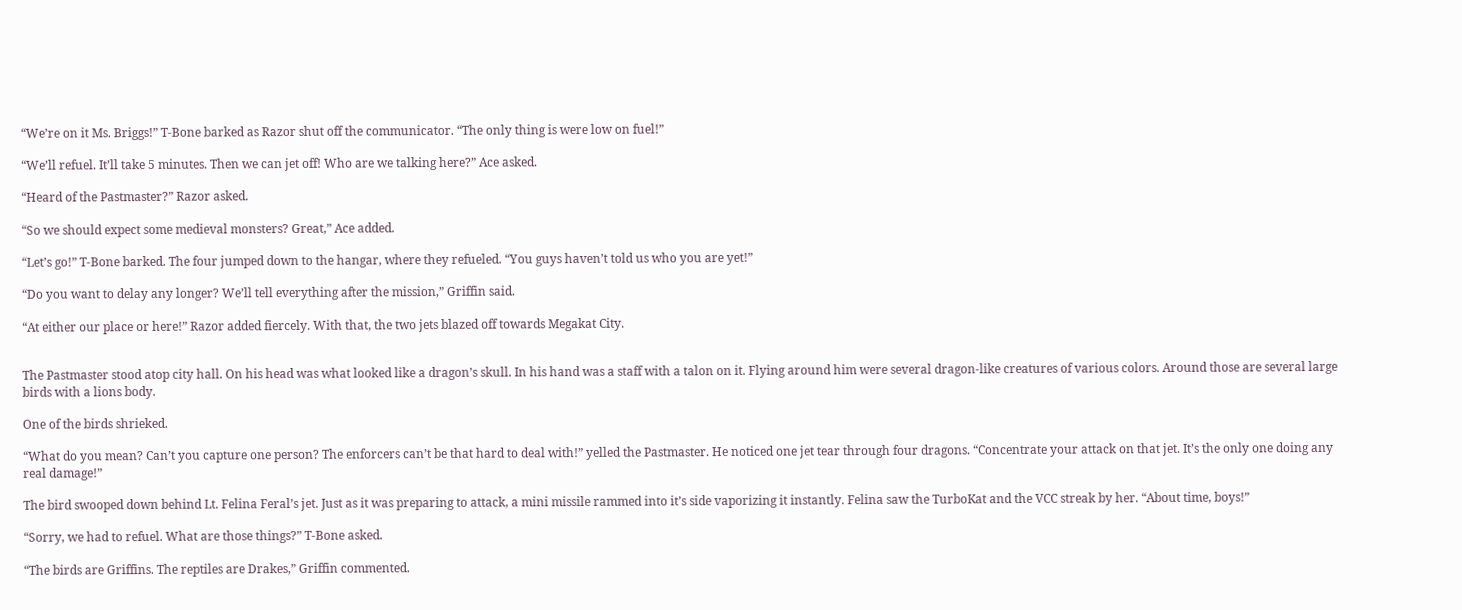“We’re on it Ms. Briggs!” T-Bone barked as Razor shut off the communicator. “The only thing is were low on fuel!”

“We’ll refuel. It’ll take 5 minutes. Then we can jet off! Who are we talking here?” Ace asked.

“Heard of the Pastmaster?” Razor asked.

“So we should expect some medieval monsters? Great,” Ace added.

“Let’s go!” T-Bone barked. The four jumped down to the hangar, where they refueled. “You guys haven’t told us who you are yet!”

“Do you want to delay any longer? We’ll tell everything after the mission,” Griffin said.

“At either our place or here!” Razor added fiercely. With that, the two jets blazed off towards Megakat City.


The Pastmaster stood atop city hall. On his head was what looked like a dragon’s skull. In his hand was a staff with a talon on it. Flying around him were several dragon-like creatures of various colors. Around those are several large birds with a lions body.

One of the birds shrieked.

“What do you mean? Can’t you capture one person? The enforcers can’t be that hard to deal with!” yelled the Pastmaster. He noticed one jet tear through four dragons. “Concentrate your attack on that jet. It’s the only one doing any real damage!”

The bird swooped down behind Lt. Felina Feral’s jet. Just as it was preparing to attack, a mini missile rammed into it’s side vaporizing it instantly. Felina saw the TurboKat and the VCC streak by her. “About time, boys!”

“Sorry, we had to refuel. What are those things?” T-Bone asked.

“The birds are Griffins. The reptiles are Drakes,” Griffin commented.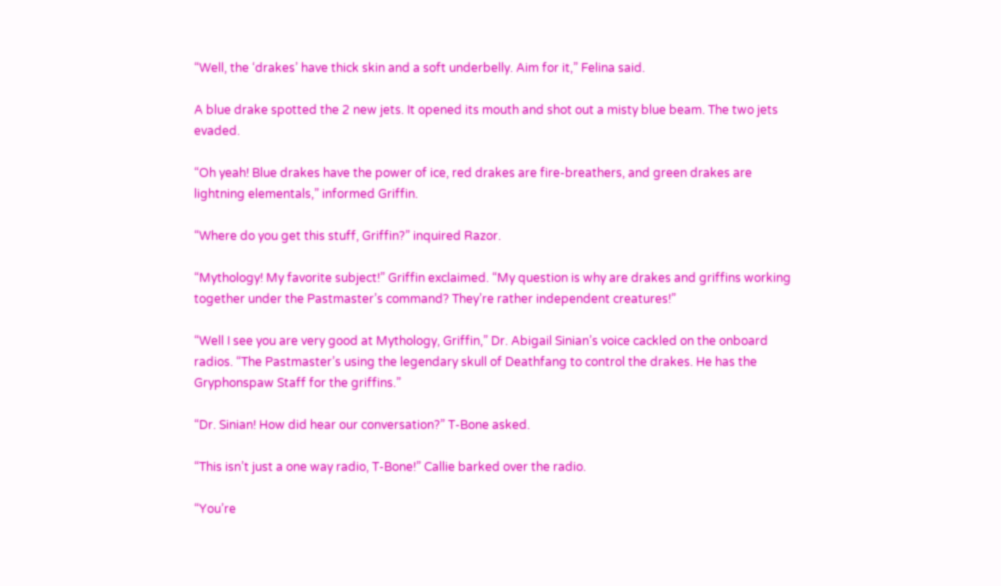“Well, the ‘drakes’ have thick skin and a soft underbelly. Aim for it,” Felina said.

A blue drake spotted the 2 new jets. It opened its mouth and shot out a misty blue beam. The two jets evaded.

“Oh yeah! Blue drakes have the power of ice, red drakes are fire-breathers, and green drakes are lightning elementals,” informed Griffin.

“Where do you get this stuff, Griffin?” inquired Razor.

“Mythology! My favorite subject!” Griffin exclaimed. “My question is why are drakes and griffins working together under the Pastmaster’s command? They’re rather independent creatures!”

“Well I see you are very good at Mythology, Griffin,” Dr. Abigail Sinian’s voice cackled on the onboard radios. “The Pastmaster’s using the legendary skull of Deathfang to control the drakes. He has the Gryphonspaw Staff for the griffins.”

“Dr. Sinian! How did hear our conversation?” T-Bone asked.

“This isn’t just a one way radio, T-Bone!” Callie barked over the radio.

“You’re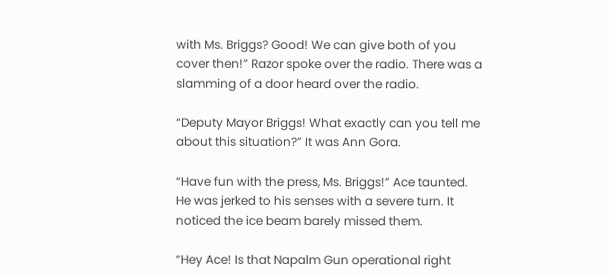with Ms. Briggs? Good! We can give both of you cover then!” Razor spoke over the radio. There was a slamming of a door heard over the radio.

“Deputy Mayor Briggs! What exactly can you tell me about this situation?” It was Ann Gora.

“Have fun with the press, Ms. Briggs!” Ace taunted. He was jerked to his senses with a severe turn. It noticed the ice beam barely missed them.

“Hey Ace! Is that Napalm Gun operational right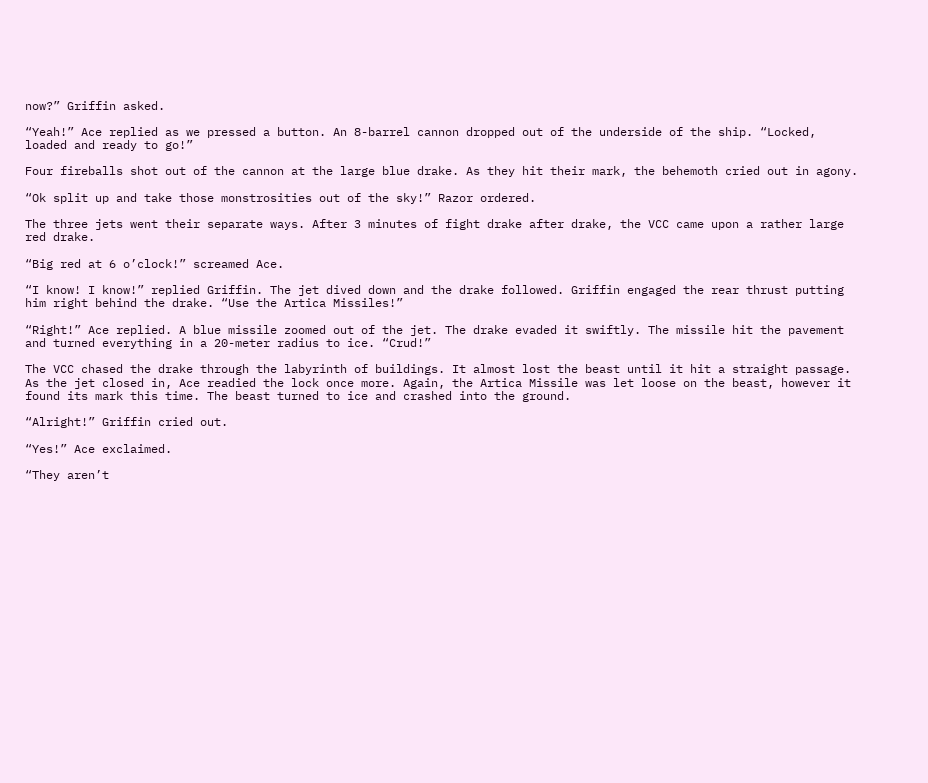now?” Griffin asked.

“Yeah!” Ace replied as we pressed a button. An 8-barrel cannon dropped out of the underside of the ship. “Locked, loaded and ready to go!”

Four fireballs shot out of the cannon at the large blue drake. As they hit their mark, the behemoth cried out in agony.

“Ok split up and take those monstrosities out of the sky!” Razor ordered.

The three jets went their separate ways. After 3 minutes of fight drake after drake, the VCC came upon a rather large red drake.

“Big red at 6 o’clock!” screamed Ace.

“I know! I know!” replied Griffin. The jet dived down and the drake followed. Griffin engaged the rear thrust putting him right behind the drake. “Use the Artica Missiles!”

“Right!” Ace replied. A blue missile zoomed out of the jet. The drake evaded it swiftly. The missile hit the pavement and turned everything in a 20-meter radius to ice. “Crud!”

The VCC chased the drake through the labyrinth of buildings. It almost lost the beast until it hit a straight passage. As the jet closed in, Ace readied the lock once more. Again, the Artica Missile was let loose on the beast, however it found its mark this time. The beast turned to ice and crashed into the ground.

“Alright!” Griffin cried out.

“Yes!” Ace exclaimed.

“They aren’t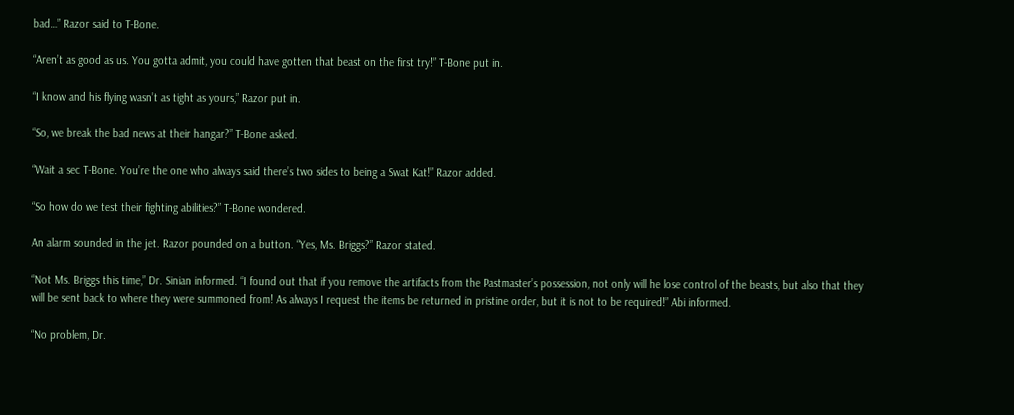bad…” Razor said to T-Bone.

“Aren’t as good as us. You gotta admit, you could have gotten that beast on the first try!” T-Bone put in.

“I know and his flying wasn’t as tight as yours,” Razor put in.

“So, we break the bad news at their hangar?” T-Bone asked.

“Wait a sec T-Bone. You’re the one who always said there’s two sides to being a Swat Kat!” Razor added.

“So how do we test their fighting abilities?” T-Bone wondered.

An alarm sounded in the jet. Razor pounded on a button. “Yes, Ms. Briggs?” Razor stated.

“Not Ms. Briggs this time,” Dr. Sinian informed. “I found out that if you remove the artifacts from the Pastmaster’s possession, not only will he lose control of the beasts, but also that they will be sent back to where they were summoned from! As always I request the items be returned in pristine order, but it is not to be required!” Abi informed.

“No problem, Dr.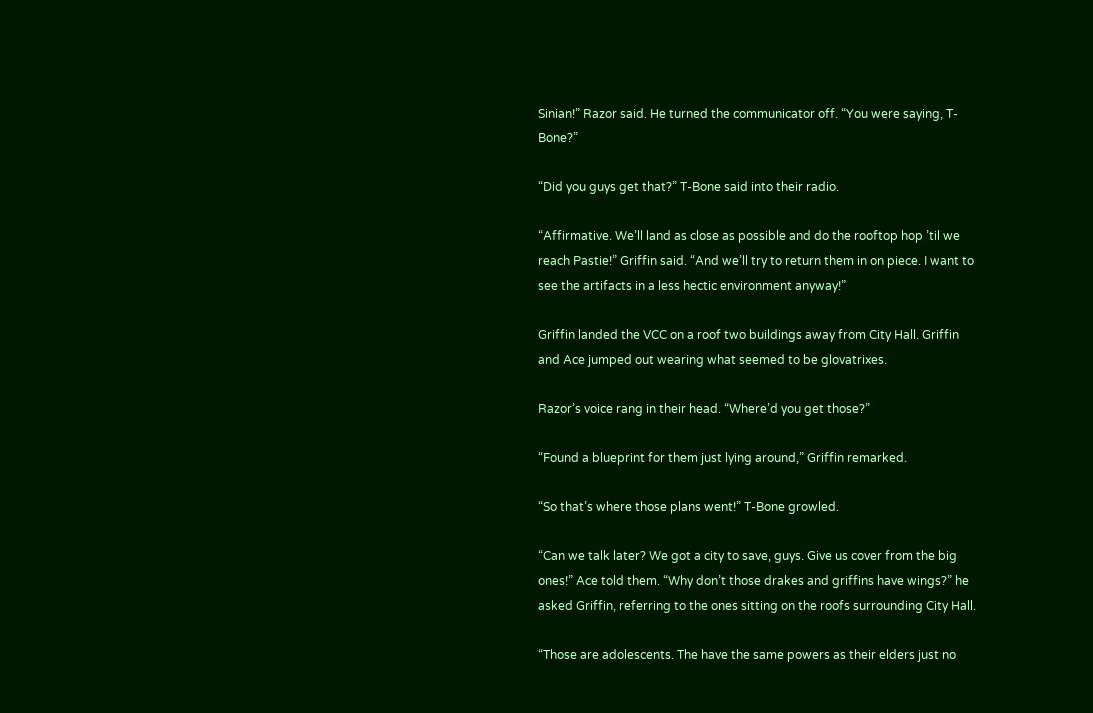Sinian!” Razor said. He turned the communicator off. “You were saying, T-Bone?”

“Did you guys get that?” T-Bone said into their radio.

“Affirmative. We’ll land as close as possible and do the rooftop hop ’til we reach Pastie!” Griffin said. “And we’ll try to return them in on piece. I want to see the artifacts in a less hectic environment anyway!”

Griffin landed the VCC on a roof two buildings away from City Hall. Griffin and Ace jumped out wearing what seemed to be glovatrixes.

Razor’s voice rang in their head. “Where’d you get those?”

“Found a blueprint for them just lying around,” Griffin remarked.

“So that’s where those plans went!” T-Bone growled.

“Can we talk later? We got a city to save, guys. Give us cover from the big ones!” Ace told them. “Why don’t those drakes and griffins have wings?” he asked Griffin, referring to the ones sitting on the roofs surrounding City Hall.

“Those are adolescents. The have the same powers as their elders just no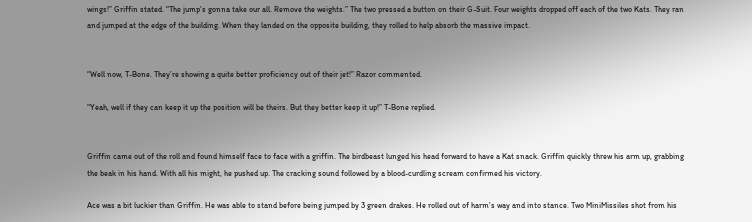wings!” Griffin stated. “The jump’s gonna take our all. Remove the weights.” The two pressed a button on their G-Suit. Four weights dropped off each of the two Kats. They ran and jumped at the edge of the building. When they landed on the opposite building, they rolled to help absorb the massive impact.


“Well now, T-Bone. They’re showing a quite better proficiency out of their jet!” Razor commented.

“Yeah, well if they can keep it up the position will be theirs. But they better keep it up!” T-Bone replied.


Griffin came out of the roll and found himself face to face with a griffin. The birdbeast lunged his head forward to have a Kat snack. Griffin quickly threw his arm up, grabbing the beak in his hand. With all his might, he pushed up. The cracking sound followed by a blood-curdling scream confirmed his victory.

Ace was a bit luckier than Griffin. He was able to stand before being jumped by 3 green drakes. He rolled out of harm’s way and into stance. Two MiniMissiles shot from his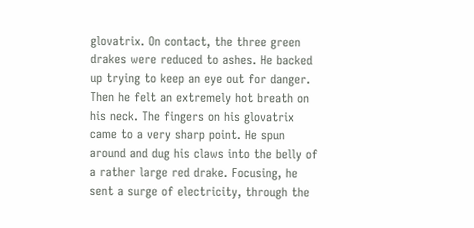glovatrix. On contact, the three green drakes were reduced to ashes. He backed up trying to keep an eye out for danger. Then he felt an extremely hot breath on his neck. The fingers on his glovatrix came to a very sharp point. He spun around and dug his claws into the belly of a rather large red drake. Focusing, he sent a surge of electricity, through the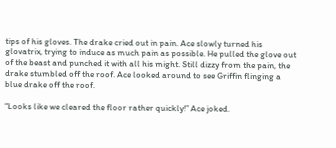tips of his gloves. The drake cried out in pain. Ace slowly turned his glovatrix, trying to induce as much pain as possible. He pulled the glove out of the beast and punched it with all his might. Still dizzy from the pain, the drake stumbled off the roof. Ace looked around to see Griffin flinging a blue drake off the roof.

“Looks like we cleared the floor rather quickly!” Ace joked.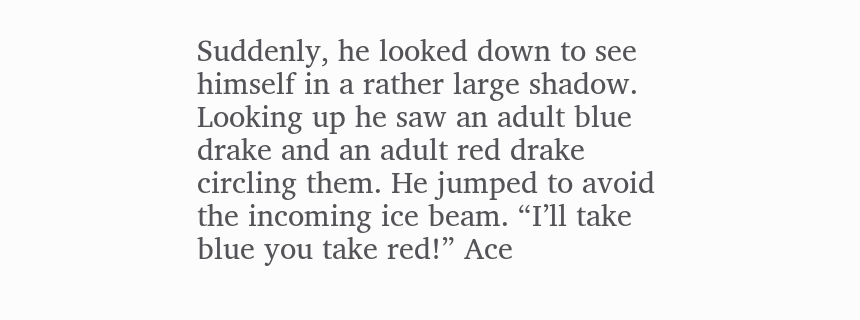Suddenly, he looked down to see himself in a rather large shadow. Looking up he saw an adult blue drake and an adult red drake circling them. He jumped to avoid the incoming ice beam. “I’ll take blue you take red!” Ace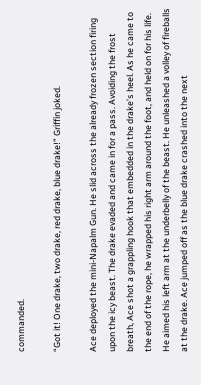commanded.

“Got it! One drake, two drake, red drake, blue drake!” Griffin joked.

Ace deployed the mini-Napalm Gun. He slid across the already frozen section firing upon the icy beast. The drake evaded and came in for a pass. Avoiding the frost breath, Ace shot a grappling hook that embedded in the drake’s heel. As he came to the end of the rope, he wrapped his right arm around the foot, and held on for his life. He aimed his left arm at the underbelly of the beast. He unleashed a volley of fireballs at the drake. Ace jumped off as the blue drake crashed into the next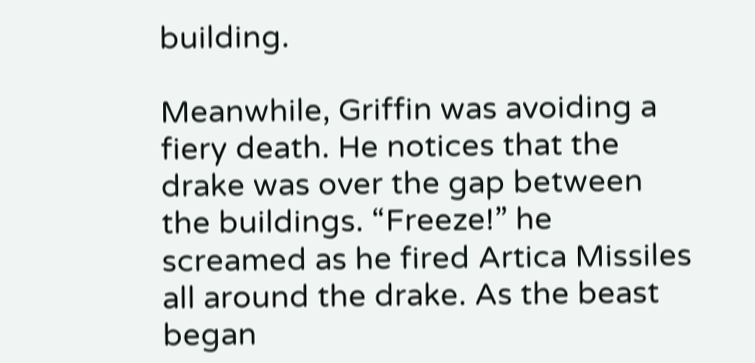building.

Meanwhile, Griffin was avoiding a fiery death. He notices that the drake was over the gap between the buildings. “Freeze!” he screamed as he fired Artica Missiles all around the drake. As the beast began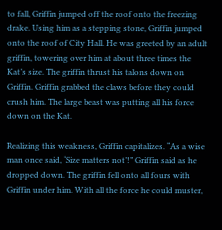to fall, Griffin jumped off the roof onto the freezing drake. Using him as a stepping stone, Griffin jumped onto the roof of City Hall. He was greeted by an adult griffin, towering over him at about three times the Kat’s size. The griffin thrust his talons down on Griffin. Griffin grabbed the claws before they could crush him. The large beast was putting all his force down on the Kat.

Realizing this weakness, Griffin capitalizes. “As a wise man once said, ‘Size matters not’!” Griffin said as he dropped down. The griffin fell onto all fours with Griffin under him. With all the force he could muster,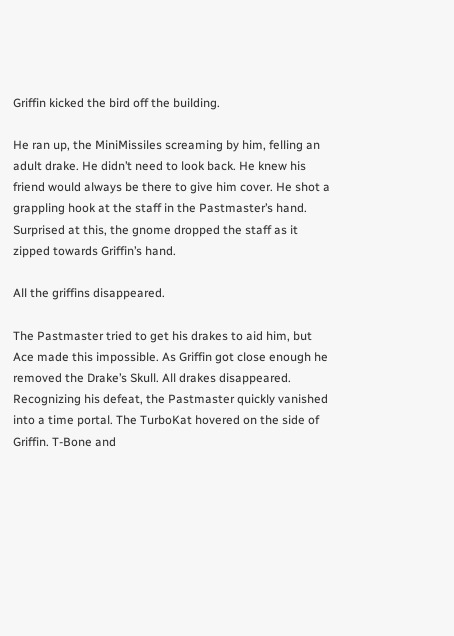Griffin kicked the bird off the building.

He ran up, the MiniMissiles screaming by him, felling an adult drake. He didn’t need to look back. He knew his friend would always be there to give him cover. He shot a grappling hook at the staff in the Pastmaster’s hand. Surprised at this, the gnome dropped the staff as it zipped towards Griffin’s hand.

All the griffins disappeared.

The Pastmaster tried to get his drakes to aid him, but Ace made this impossible. As Griffin got close enough he removed the Drake’s Skull. All drakes disappeared. Recognizing his defeat, the Pastmaster quickly vanished into a time portal. The TurboKat hovered on the side of Griffin. T-Bone and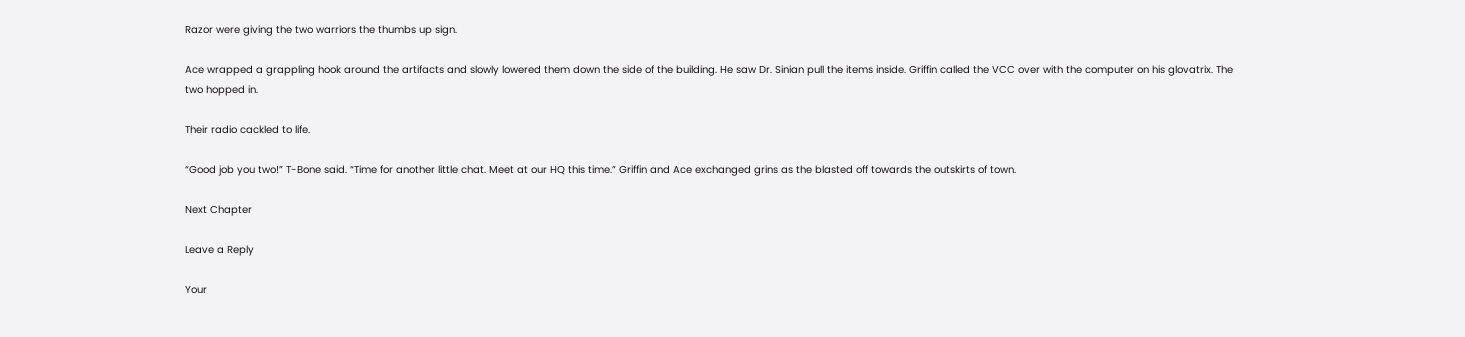Razor were giving the two warriors the thumbs up sign.

Ace wrapped a grappling hook around the artifacts and slowly lowered them down the side of the building. He saw Dr. Sinian pull the items inside. Griffin called the VCC over with the computer on his glovatrix. The two hopped in.

Their radio cackled to life.

“Good job you two!” T-Bone said. “Time for another little chat. Meet at our HQ this time.” Griffin and Ace exchanged grins as the blasted off towards the outskirts of town.

Next Chapter

Leave a Reply

Your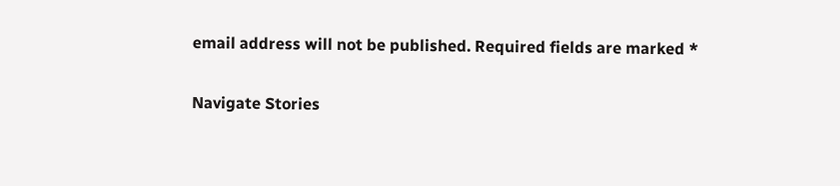email address will not be published. Required fields are marked *

Navigate Stories